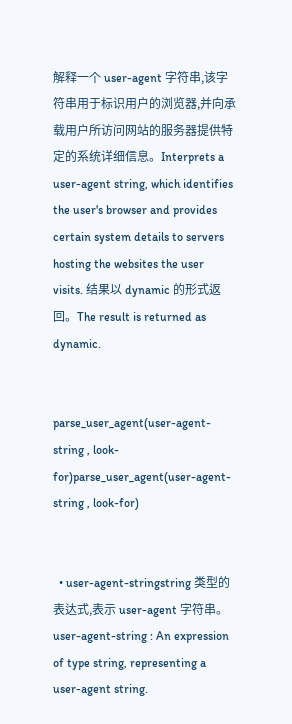解释一个 user-agent 字符串,该字符串用于标识用户的浏览器,并向承载用户所访问网站的服务器提供特定的系统详细信息。Interprets a user-agent string, which identifies the user's browser and provides certain system details to servers hosting the websites the user visits. 结果以 dynamic 的形式返回。The result is returned as dynamic.


parse_user_agent(user-agent-string , look-for)parse_user_agent(user-agent-string , look-for)


  • user-agent-stringstring 类型的表达式,表示 user-agent 字符串。user-agent-string : An expression of type string, representing a user-agent string.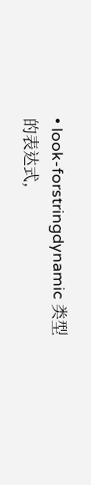• look-forstringdynamic 类型的表达式,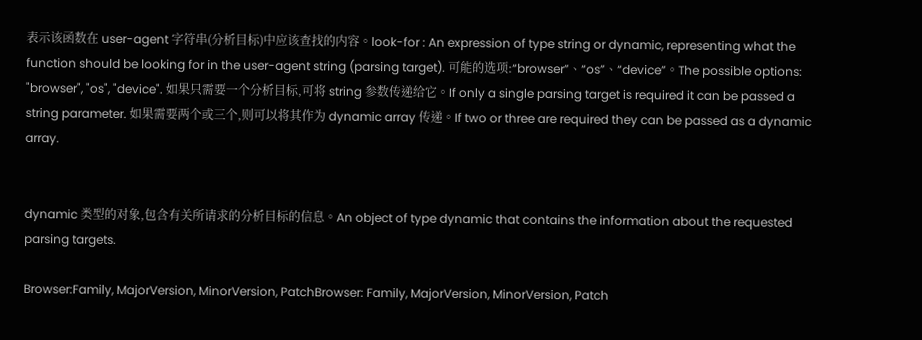表示该函数在 user-agent 字符串(分析目标)中应该查找的内容。look-for : An expression of type string or dynamic, representing what the function should be looking for in the user-agent string (parsing target). 可能的选项:“browser”、“os”、“device”。The possible options: "browser", "os", "device". 如果只需要一个分析目标,可将 string 参数传递给它。If only a single parsing target is required it can be passed a string parameter. 如果需要两个或三个,则可以将其作为 dynamic array 传递。If two or three are required they can be passed as a dynamic array.


dynamic 类型的对象,包含有关所请求的分析目标的信息。An object of type dynamic that contains the information about the requested parsing targets.

Browser:Family, MajorVersion, MinorVersion, PatchBrowser: Family, MajorVersion, MinorVersion, Patch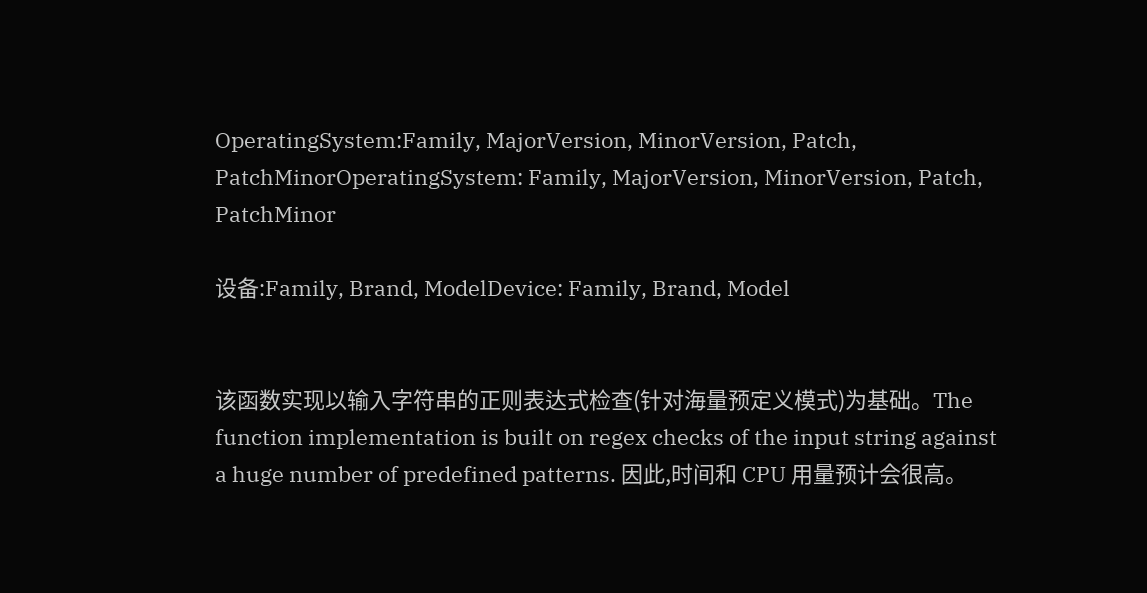OperatingSystem:Family, MajorVersion, MinorVersion, Patch, PatchMinorOperatingSystem: Family, MajorVersion, MinorVersion, Patch, PatchMinor

设备:Family, Brand, ModelDevice: Family, Brand, Model


该函数实现以输入字符串的正则表达式检查(针对海量预定义模式)为基础。The function implementation is built on regex checks of the input string against a huge number of predefined patterns. 因此,时间和 CPU 用量预计会很高。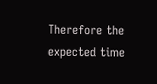Therefore the expected time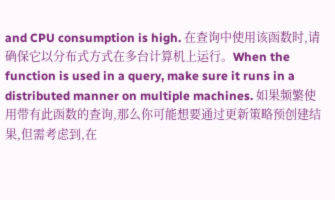and CPU consumption is high. 在查询中使用该函数时,请确保它以分布式方式在多台计算机上运行。When the function is used in a query, make sure it runs in a distributed manner on multiple machines. 如果频繁使用带有此函数的查询,那么你可能想要通过更新策略预创建结果,但需考虑到,在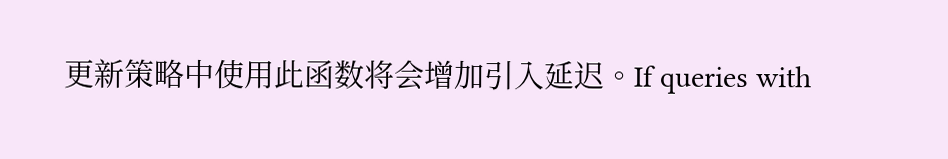更新策略中使用此函数将会增加引入延迟。If queries with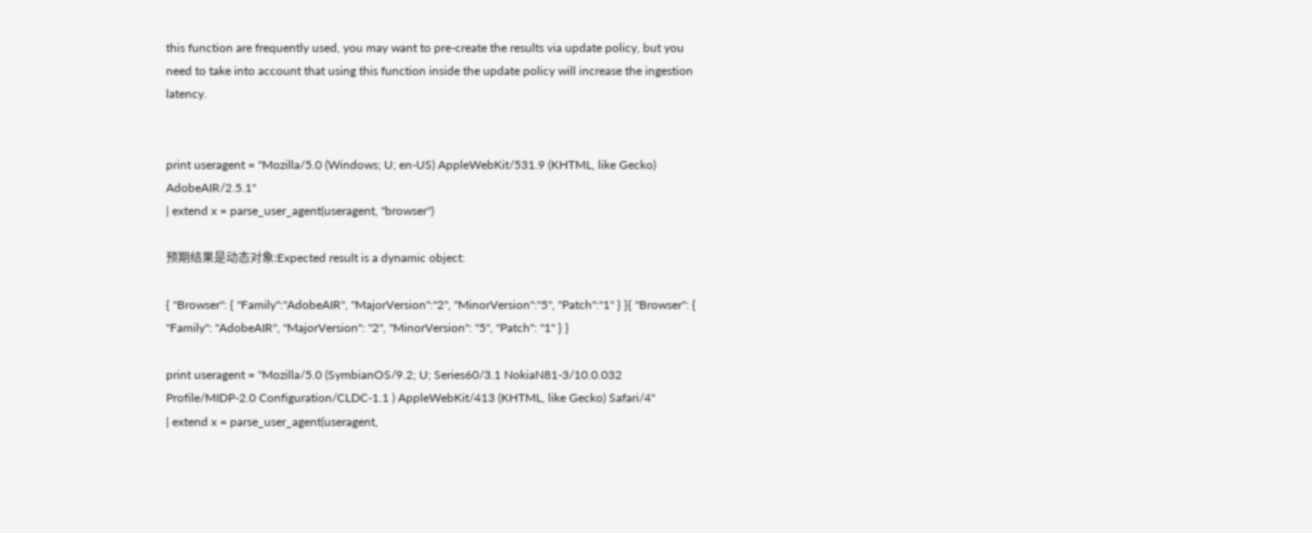this function are frequently used, you may want to pre-create the results via update policy, but you need to take into account that using this function inside the update policy will increase the ingestion latency.


print useragent = "Mozilla/5.0 (Windows; U; en-US) AppleWebKit/531.9 (KHTML, like Gecko) AdobeAIR/2.5.1"
| extend x = parse_user_agent(useragent, "browser")

预期结果是动态对象:Expected result is a dynamic object:

{ "Browser": { "Family":"AdobeAIR", "MajorVersion":"2", "MinorVersion":"5", "Patch":"1" } }{ "Browser": { "Family": "AdobeAIR", "MajorVersion": "2", "MinorVersion": "5", "Patch": "1" } }

print useragent = "Mozilla/5.0 (SymbianOS/9.2; U; Series60/3.1 NokiaN81-3/10.0.032 Profile/MIDP-2.0 Configuration/CLDC-1.1 ) AppleWebKit/413 (KHTML, like Gecko) Safari/4"
| extend x = parse_user_agent(useragent,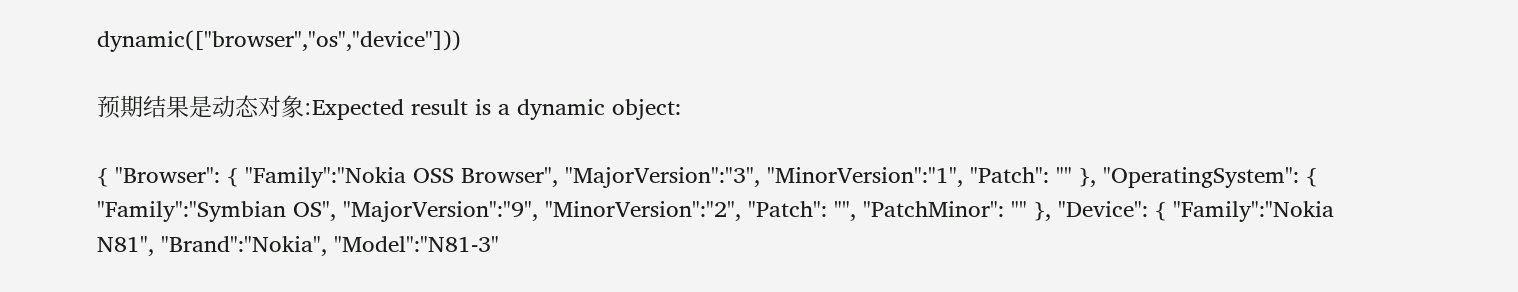dynamic(["browser","os","device"]))

预期结果是动态对象:Expected result is a dynamic object:

{ "Browser": { "Family":"Nokia OSS Browser", "MajorVersion":"3", "MinorVersion":"1", "Patch": "" }, "OperatingSystem": { "Family":"Symbian OS", "MajorVersion":"9", "MinorVersion":"2", "Patch": "", "PatchMinor": "" }, "Device": { "Family":"Nokia N81", "Brand":"Nokia", "Model":"N81-3"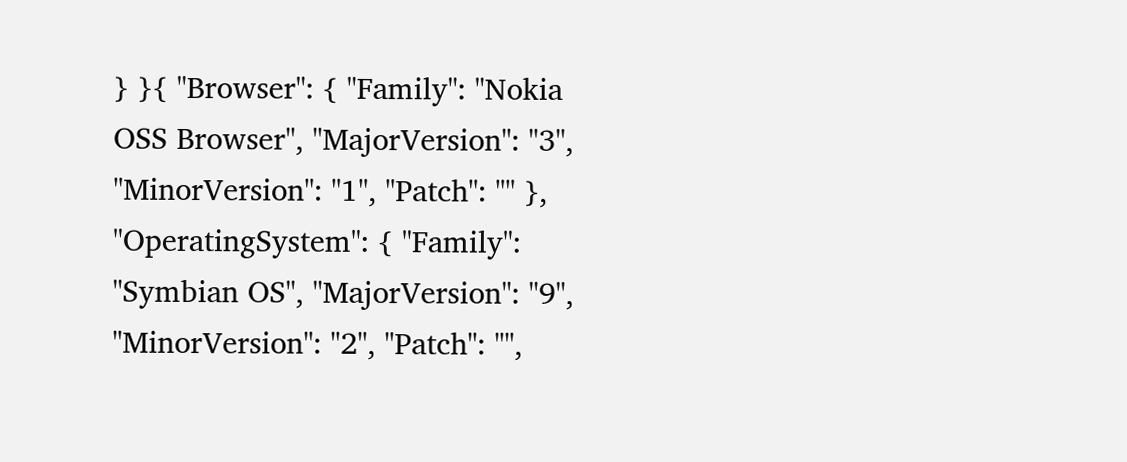} }{ "Browser": { "Family": "Nokia OSS Browser", "MajorVersion": "3", "MinorVersion": "1", "Patch": "" }, "OperatingSystem": { "Family": "Symbian OS", "MajorVersion": "9", "MinorVersion": "2", "Patch": "",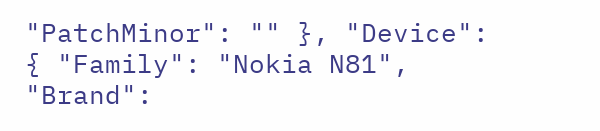"PatchMinor": "" }, "Device": { "Family": "Nokia N81", "Brand":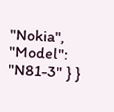"Nokia", "Model": "N81-3" } }